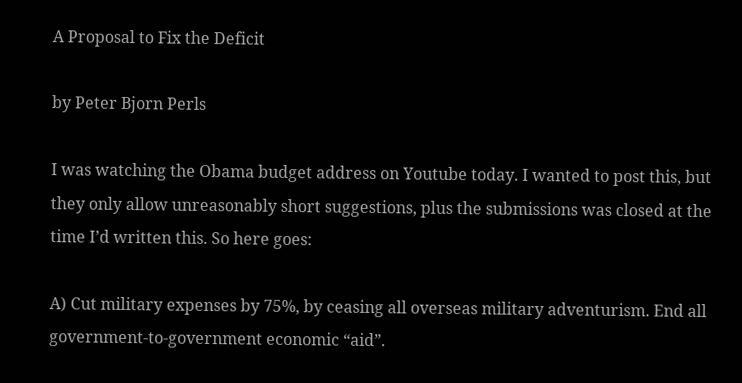A Proposal to Fix the Deficit

by Peter Bjorn Perls

I was watching the Obama budget address on Youtube today. I wanted to post this, but they only allow unreasonably short suggestions, plus the submissions was closed at the time I’d written this. So here goes:

A) Cut military expenses by 75%, by ceasing all overseas military adventurism. End all government-to-government economic “aid”.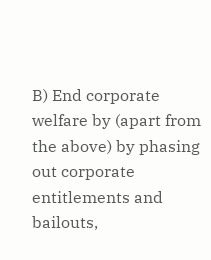B) End corporate welfare by (apart from the above) by phasing out corporate entitlements and bailouts,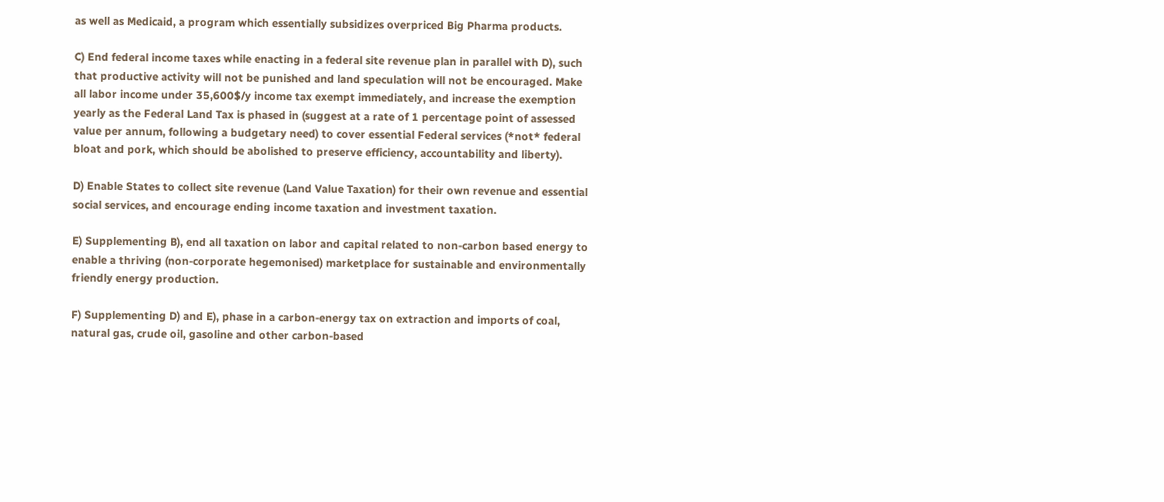as well as Medicaid, a program which essentially subsidizes overpriced Big Pharma products.

C) End federal income taxes while enacting in a federal site revenue plan in parallel with D), such that productive activity will not be punished and land speculation will not be encouraged. Make all labor income under 35,600$/y income tax exempt immediately, and increase the exemption yearly as the Federal Land Tax is phased in (suggest at a rate of 1 percentage point of assessed value per annum, following a budgetary need) to cover essential Federal services (*not* federal bloat and pork, which should be abolished to preserve efficiency, accountability and liberty).

D) Enable States to collect site revenue (Land Value Taxation) for their own revenue and essential social services, and encourage ending income taxation and investment taxation.

E) Supplementing B), end all taxation on labor and capital related to non-carbon based energy to enable a thriving (non-corporate hegemonised) marketplace for sustainable and environmentally friendly energy production.

F) Supplementing D) and E), phase in a carbon-energy tax on extraction and imports of coal, natural gas, crude oil, gasoline and other carbon-based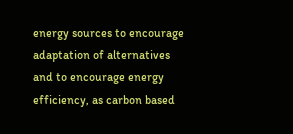energy sources to encourage adaptation of alternatives and to encourage energy efficiency, as carbon based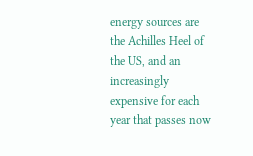energy sources are the Achilles Heel of the US, and an increasingly expensive for each year that passes now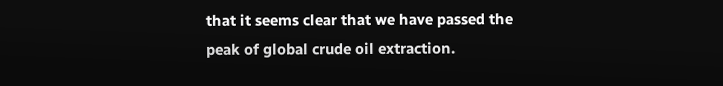that it seems clear that we have passed the peak of global crude oil extraction.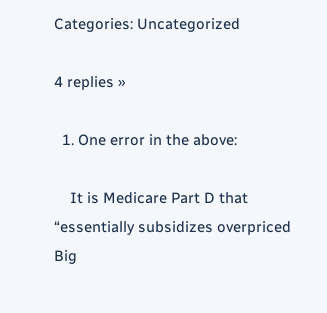Categories: Uncategorized

4 replies »

  1. One error in the above:

    It is Medicare Part D that “essentially subsidizes overpriced Big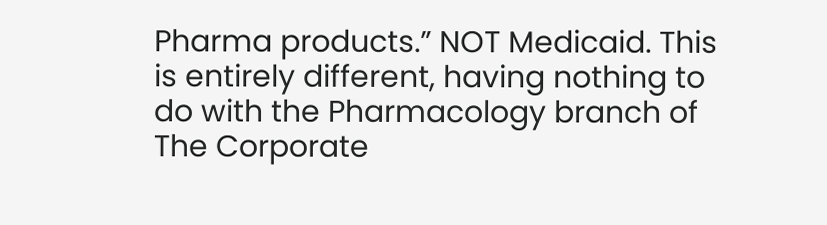Pharma products.” NOT Medicaid. This is entirely different, having nothing to do with the Pharmacology branch of The Corporate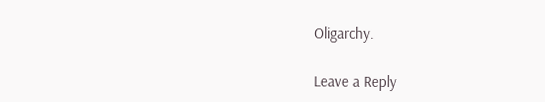Oligarchy.

Leave a Reply